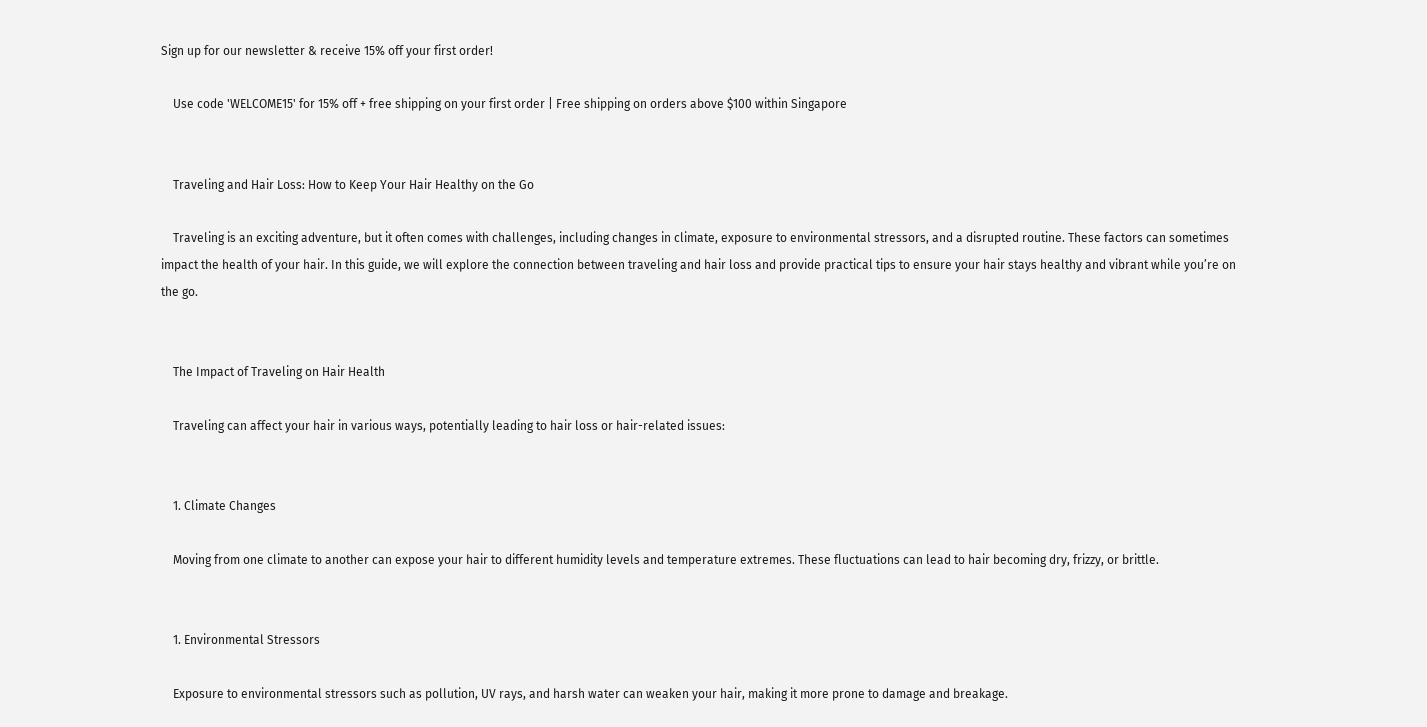Sign up for our newsletter & receive 15% off your first order!

    Use code 'WELCOME15' for 15% off + free shipping on your first order | Free shipping on orders above $100 within Singapore


    Traveling and Hair Loss: How to Keep Your Hair Healthy on the Go

    Traveling is an exciting adventure, but it often comes with challenges, including changes in climate, exposure to environmental stressors, and a disrupted routine. These factors can sometimes impact the health of your hair. In this guide, we will explore the connection between traveling and hair loss and provide practical tips to ensure your hair stays healthy and vibrant while you’re on the go.


    The Impact of Traveling on Hair Health

    Traveling can affect your hair in various ways, potentially leading to hair loss or hair-related issues:


    1. Climate Changes

    Moving from one climate to another can expose your hair to different humidity levels and temperature extremes. These fluctuations can lead to hair becoming dry, frizzy, or brittle.


    1. Environmental Stressors

    Exposure to environmental stressors such as pollution, UV rays, and harsh water can weaken your hair, making it more prone to damage and breakage.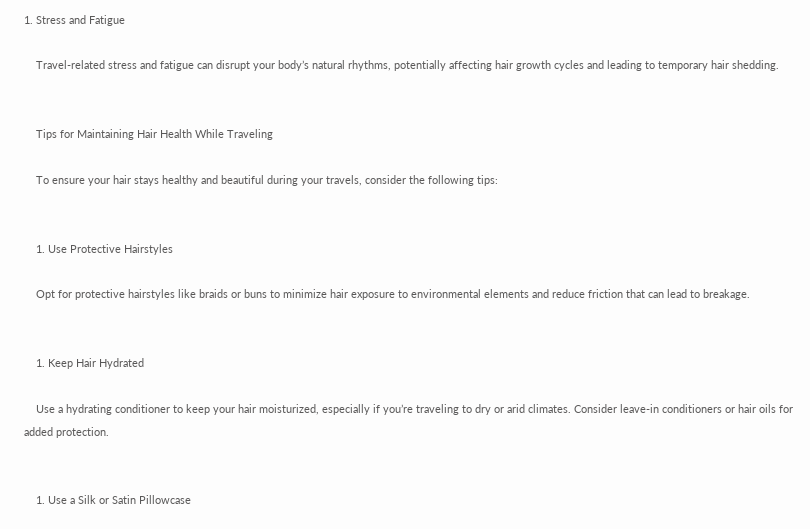1. Stress and Fatigue

    Travel-related stress and fatigue can disrupt your body’s natural rhythms, potentially affecting hair growth cycles and leading to temporary hair shedding.


    Tips for Maintaining Hair Health While Traveling

    To ensure your hair stays healthy and beautiful during your travels, consider the following tips:


    1. Use Protective Hairstyles

    Opt for protective hairstyles like braids or buns to minimize hair exposure to environmental elements and reduce friction that can lead to breakage.


    1. Keep Hair Hydrated

    Use a hydrating conditioner to keep your hair moisturized, especially if you’re traveling to dry or arid climates. Consider leave-in conditioners or hair oils for added protection.


    1. Use a Silk or Satin Pillowcase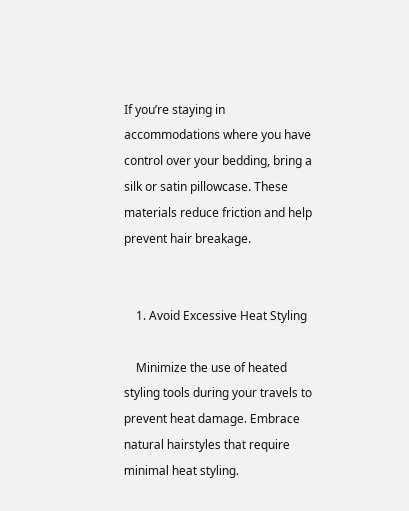If you’re staying in accommodations where you have control over your bedding, bring a silk or satin pillowcase. These materials reduce friction and help prevent hair breakage.


    1. Avoid Excessive Heat Styling

    Minimize the use of heated styling tools during your travels to prevent heat damage. Embrace natural hairstyles that require minimal heat styling.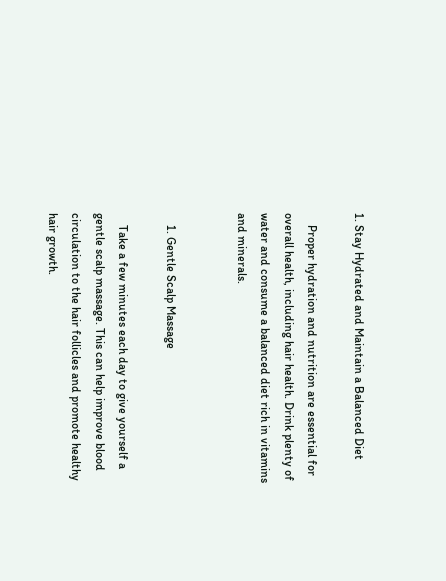1. Stay Hydrated and Maintain a Balanced Diet

    Proper hydration and nutrition are essential for overall health, including hair health. Drink plenty of water and consume a balanced diet rich in vitamins and minerals.


    1. Gentle Scalp Massage

    Take a few minutes each day to give yourself a gentle scalp massage. This can help improve blood circulation to the hair follicles and promote healthy hair growth.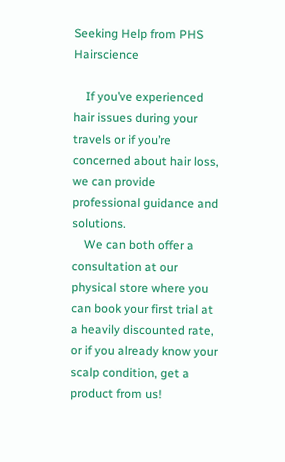Seeking Help from PHS Hairscience

    If you’ve experienced hair issues during your travels or if you’re concerned about hair loss, we can provide professional guidance and solutions.
    We can both offer a consultation at our physical store where you can book your first trial at a heavily discounted rate, or if you already know your scalp condition, get a product from us!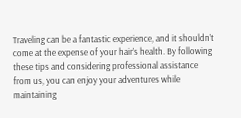Traveling can be a fantastic experience, and it shouldn’t come at the expense of your hair’s health. By following these tips and considering professional assistance from us, you can enjoy your adventures while maintaining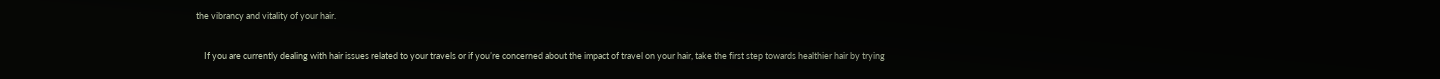the vibrancy and vitality of your hair.

    If you are currently dealing with hair issues related to your travels or if you’re concerned about the impact of travel on your hair, take the first step towards healthier hair by trying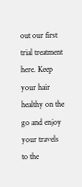out our first trial treatment here. Keep your hair healthy on the go and enjoy your travels to the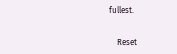fullest.


    Reset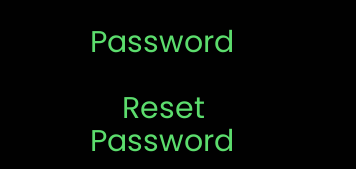Password

    Reset Password